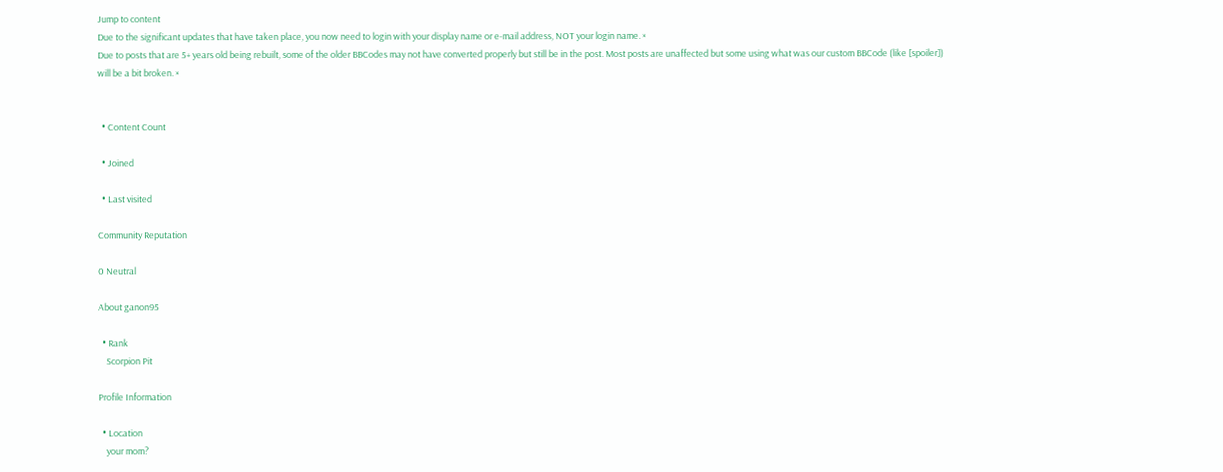Jump to content
Due to the significant updates that have taken place, you now need to login with your display name or e-mail address, NOT your login name. ×
Due to posts that are 5+ years old being rebuilt, some of the older BBCodes may not have converted properly but still be in the post. Most posts are unaffected but some using what was our custom BBCode (like [spoiler]) will be a bit broken. ×


  • Content Count

  • Joined

  • Last visited

Community Reputation

0 Neutral

About ganon95

  • Rank
    Scorpion Pit

Profile Information

  • Location
    your mom?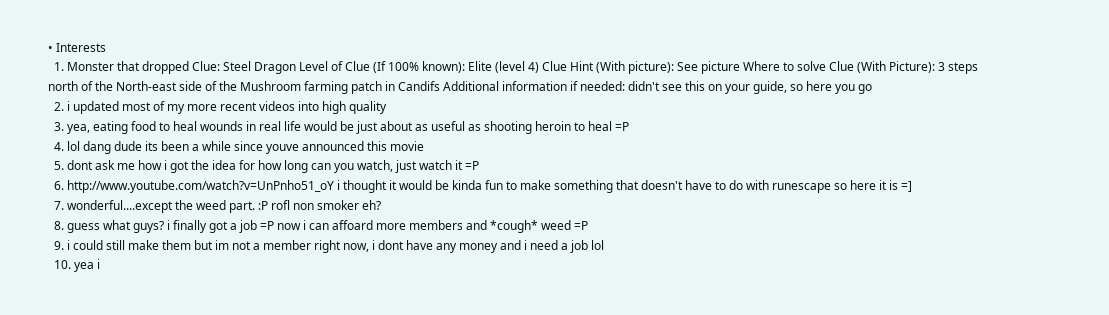• Interests
  1. Monster that dropped Clue: Steel Dragon Level of Clue (If 100% known): Elite (level 4) Clue Hint (With picture): See picture Where to solve Clue (With Picture): 3 steps north of the North-east side of the Mushroom farming patch in Candifs Additional information if needed: didn't see this on your guide, so here you go
  2. i updated most of my more recent videos into high quality
  3. yea, eating food to heal wounds in real life would be just about as useful as shooting heroin to heal =P
  4. lol dang dude its been a while since youve announced this movie
  5. dont ask me how i got the idea for how long can you watch, just watch it =P
  6. http://www.youtube.com/watch?v=UnPnho51_oY i thought it would be kinda fun to make something that doesn't have to do with runescape so here it is =]
  7. wonderful....except the weed part. :P rofl non smoker eh?
  8. guess what guys? i finally got a job =P now i can affoard more members and *cough* weed =P
  9. i could still make them but im not a member right now, i dont have any money and i need a job lol
  10. yea i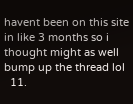havent been on this site in like 3 months so i thought might as well bump up the thread lol
  11.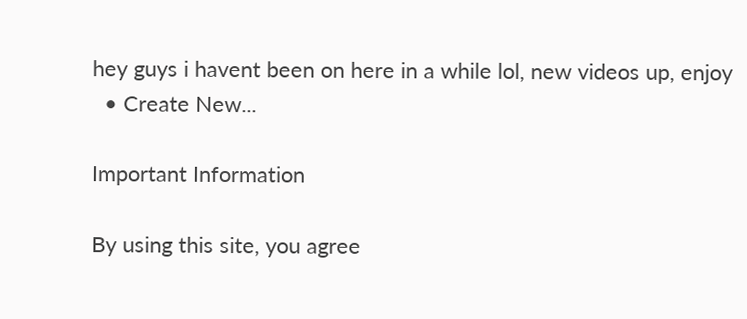hey guys i havent been on here in a while lol, new videos up, enjoy
  • Create New...

Important Information

By using this site, you agree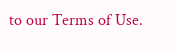to our Terms of Use.